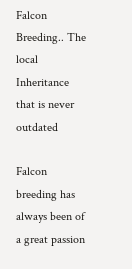Falcon Breeding.. The local Inheritance that is never outdated

Falcon breeding has always been of a great passion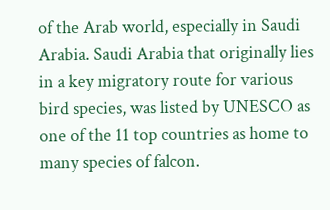of the Arab world, especially in Saudi Arabia. Saudi Arabia that originally lies in a key migratory route for various bird species, was listed by UNESCO as one of the 11 top countries as home to many species of falcon.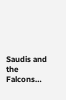Saudis and the Falcons…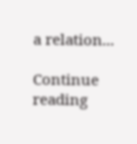a relation...

Continue reading